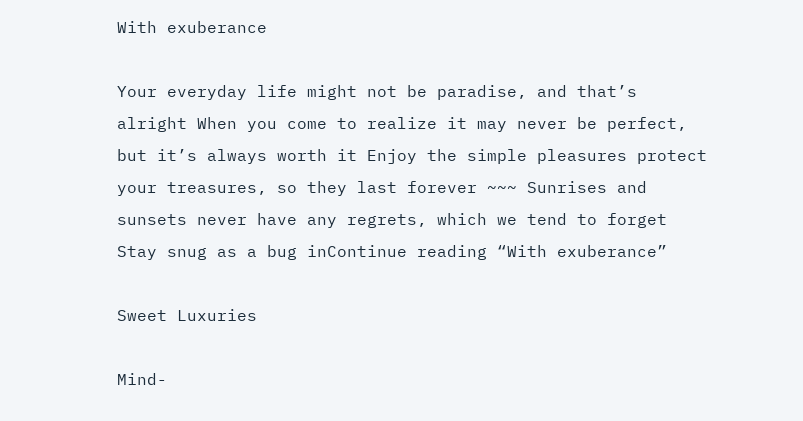With exuberance

Your everyday life might not be paradise, and that’s alright When you come to realize it may never be perfect, but it’s always worth it Enjoy the simple pleasures protect your treasures, so they last forever ~~~ Sunrises and sunsets never have any regrets, which we tend to forget Stay snug as a bug inContinue reading “With exuberance”

Sweet Luxuries

Mind-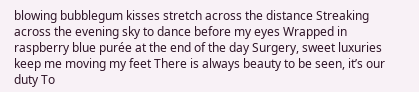blowing bubblegum kisses stretch across the distance Streaking across the evening sky to dance before my eyes Wrapped in raspberry blue purée at the end of the day Surgery, sweet luxuries keep me moving my feet There is always beauty to be seen, it’s our duty To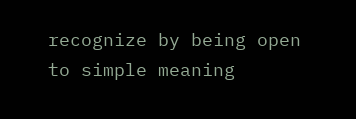recognize by being open to simple meaning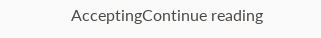AcceptingContinue reading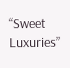“Sweet Luxuries”